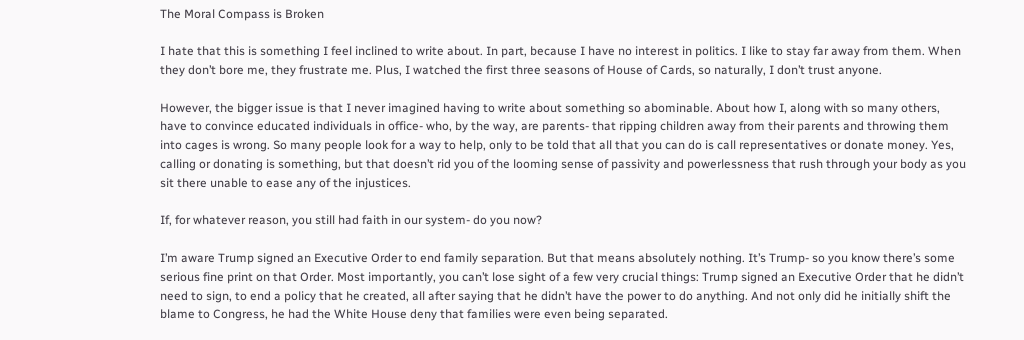The Moral Compass is Broken

I hate that this is something I feel inclined to write about. In part, because I have no interest in politics. I like to stay far away from them. When they don’t bore me, they frustrate me. Plus, I watched the first three seasons of House of Cards, so naturally, I don’t trust anyone.

However, the bigger issue is that I never imagined having to write about something so abominable. About how I, along with so many others, have to convince educated individuals in office- who, by the way, are parents- that ripping children away from their parents and throwing them into cages is wrong. So many people look for a way to help, only to be told that all that you can do is call representatives or donate money. Yes, calling or donating is something, but that doesn’t rid you of the looming sense of passivity and powerlessness that rush through your body as you sit there unable to ease any of the injustices.

If, for whatever reason, you still had faith in our system- do you now?

I’m aware Trump signed an Executive Order to end family separation. But that means absolutely nothing. It’s Trump- so you know there’s some serious fine print on that Order. Most importantly, you can’t lose sight of a few very crucial things: Trump signed an Executive Order that he didn’t need to sign, to end a policy that he created, all after saying that he didn’t have the power to do anything. And not only did he initially shift the blame to Congress, he had the White House deny that families were even being separated.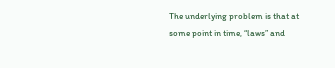The underlying problem is that at some point in time, “laws” and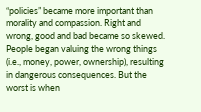“policies” became more important than morality and compassion. Right and wrong, good and bad became so skewed. People began valuing the wrong things (i.e., money, power, ownership), resulting in dangerous consequences. But the worst is when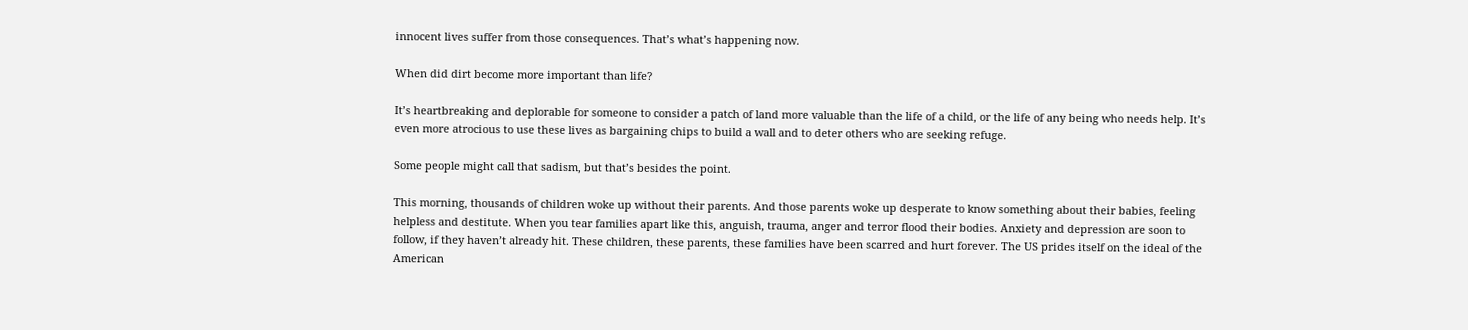innocent lives suffer from those consequences. That’s what’s happening now.

When did dirt become more important than life?

It’s heartbreaking and deplorable for someone to consider a patch of land more valuable than the life of a child, or the life of any being who needs help. It’s even more atrocious to use these lives as bargaining chips to build a wall and to deter others who are seeking refuge.

Some people might call that sadism, but that’s besides the point.

This morning, thousands of children woke up without their parents. And those parents woke up desperate to know something about their babies, feeling helpless and destitute. When you tear families apart like this, anguish, trauma, anger and terror flood their bodies. Anxiety and depression are soon to follow, if they haven’t already hit. These children, these parents, these families have been scarred and hurt forever. The US prides itself on the ideal of the American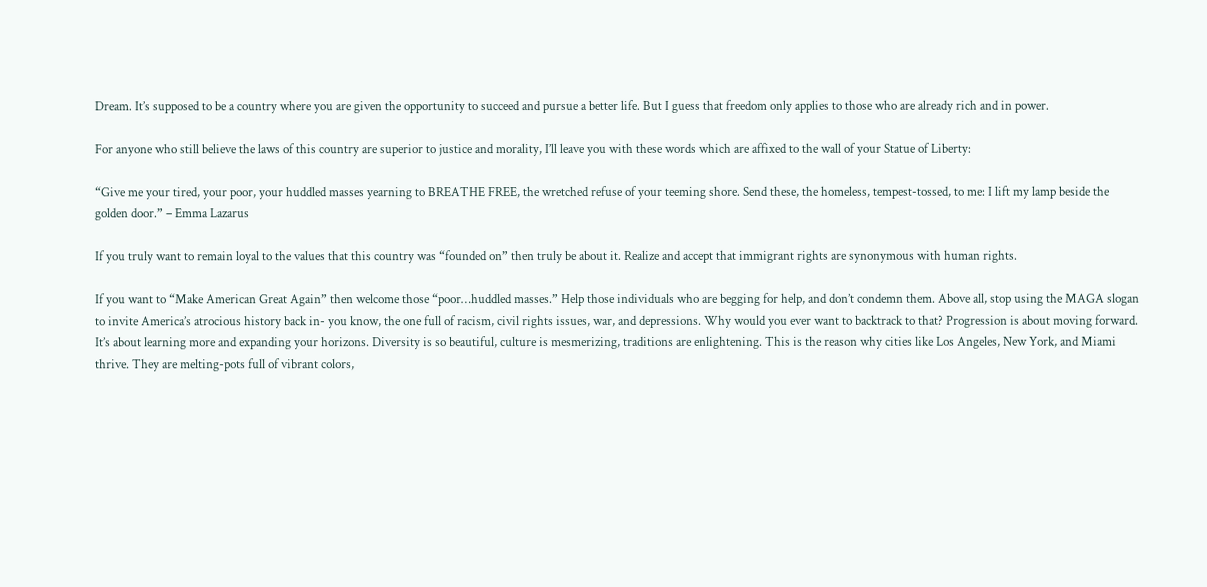Dream. It’s supposed to be a country where you are given the opportunity to succeed and pursue a better life. But I guess that freedom only applies to those who are already rich and in power.

For anyone who still believe the laws of this country are superior to justice and morality, I’ll leave you with these words which are affixed to the wall of your Statue of Liberty:

“Give me your tired, your poor, your huddled masses yearning to BREATHE FREE, the wretched refuse of your teeming shore. Send these, the homeless, tempest-tossed, to me: I lift my lamp beside the golden door.” – Emma Lazarus

If you truly want to remain loyal to the values that this country was “founded on” then truly be about it. Realize and accept that immigrant rights are synonymous with human rights.

If you want to “Make American Great Again” then welcome those “poor…huddled masses.” Help those individuals who are begging for help, and don’t condemn them. Above all, stop using the MAGA slogan to invite America’s atrocious history back in- you know, the one full of racism, civil rights issues, war, and depressions. Why would you ever want to backtrack to that? Progression is about moving forward. It’s about learning more and expanding your horizons. Diversity is so beautiful, culture is mesmerizing, traditions are enlightening. This is the reason why cities like Los Angeles, New York, and Miami thrive. They are melting-pots full of vibrant colors,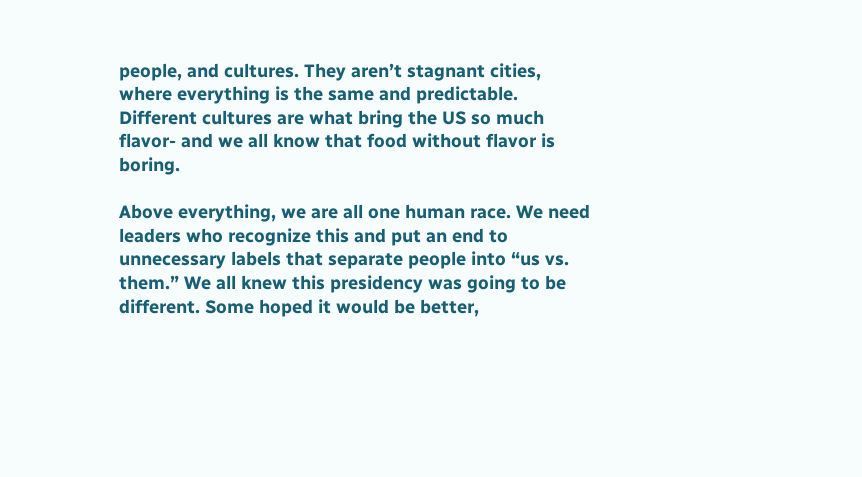people, and cultures. They aren’t stagnant cities, where everything is the same and predictable. Different cultures are what bring the US so much flavor- and we all know that food without flavor is boring.

Above everything, we are all one human race. We need leaders who recognize this and put an end to unnecessary labels that separate people into “us vs. them.” We all knew this presidency was going to be different. Some hoped it would be better,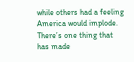while others had a feeling America would implode. There’s one thing that has made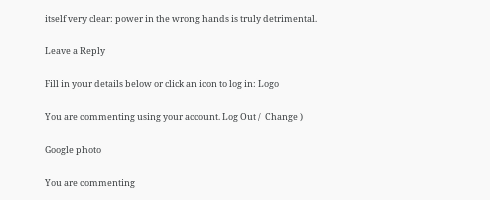itself very clear: power in the wrong hands is truly detrimental.

Leave a Reply

Fill in your details below or click an icon to log in: Logo

You are commenting using your account. Log Out /  Change )

Google photo

You are commenting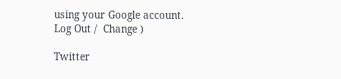using your Google account. Log Out /  Change )

Twitter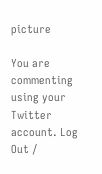picture

You are commenting using your Twitter account. Log Out /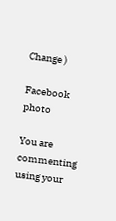Change )

Facebook photo

You are commenting using your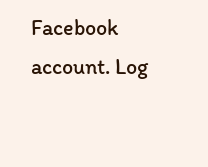Facebook account. Log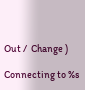Out /  Change )

Connecting to %s